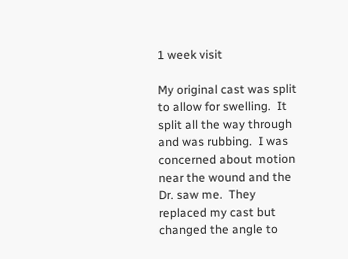1 week visit

My original cast was split to allow for swelling.  It split all the way through and was rubbing.  I was concerned about motion near the wound and the Dr. saw me.  They replaced my cast but changed the angle to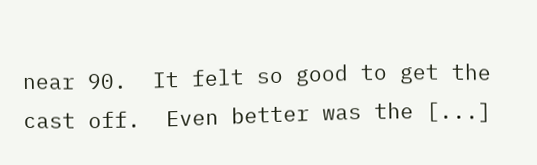near 90.  It felt so good to get the cast off.  Even better was the [...]